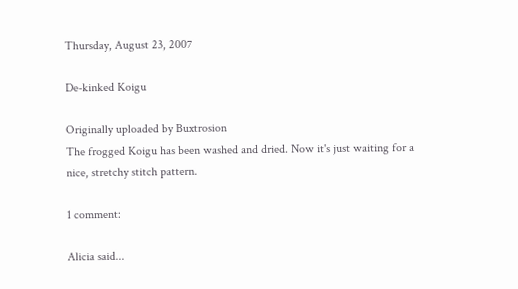Thursday, August 23, 2007

De-kinked Koigu

Originally uploaded by Buxtrosion
The frogged Koigu has been washed and dried. Now it's just waiting for a nice, stretchy stitch pattern.

1 comment:

Alicia said...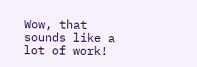Wow, that sounds like a lot of work!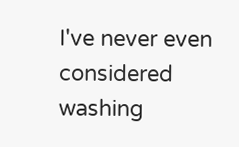I've never even considered washing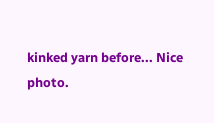kinked yarn before... Nice photo.